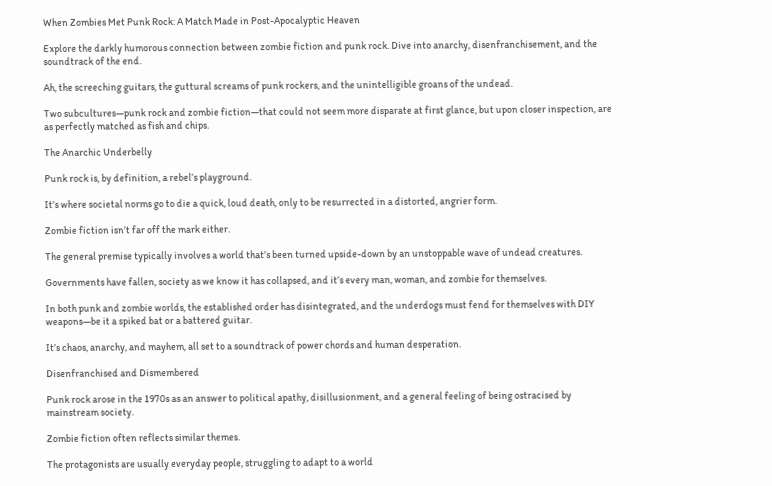When Zombies Met Punk Rock: A Match Made in Post-Apocalyptic Heaven

Explore the darkly humorous connection between zombie fiction and punk rock. Dive into anarchy, disenfranchisement, and the soundtrack of the end.

Ah, the screeching guitars, the guttural screams of punk rockers, and the unintelligible groans of the undead.

Two subcultures—punk rock and zombie fiction—that could not seem more disparate at first glance, but upon closer inspection, are as perfectly matched as fish and chips.

The Anarchic Underbelly

Punk rock is, by definition, a rebel’s playground.

It’s where societal norms go to die a quick, loud death, only to be resurrected in a distorted, angrier form.

Zombie fiction isn’t far off the mark either.

The general premise typically involves a world that’s been turned upside-down by an unstoppable wave of undead creatures.

Governments have fallen, society as we know it has collapsed, and it’s every man, woman, and zombie for themselves.

In both punk and zombie worlds, the established order has disintegrated, and the underdogs must fend for themselves with DIY weapons—be it a spiked bat or a battered guitar.

It’s chaos, anarchy, and mayhem, all set to a soundtrack of power chords and human desperation.

Disenfranchised and Dismembered

Punk rock arose in the 1970s as an answer to political apathy, disillusionment, and a general feeling of being ostracised by mainstream society.

Zombie fiction often reflects similar themes.

The protagonists are usually everyday people, struggling to adapt to a world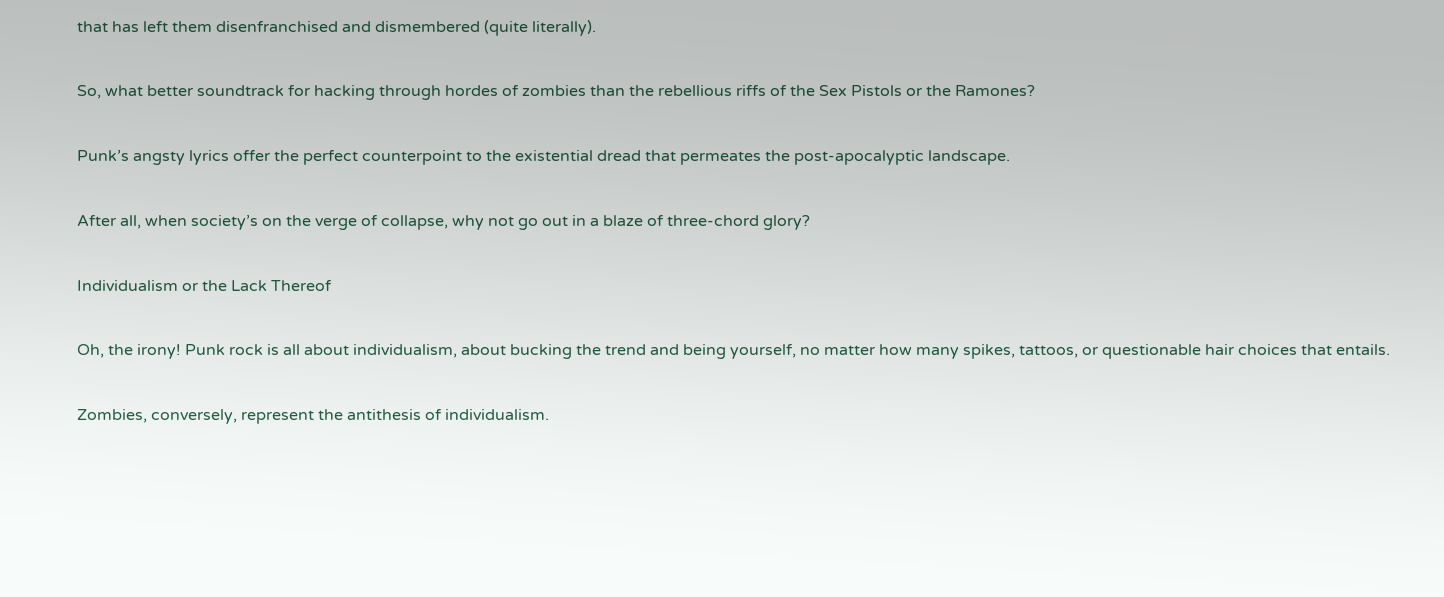that has left them disenfranchised and dismembered (quite literally).

So, what better soundtrack for hacking through hordes of zombies than the rebellious riffs of the Sex Pistols or the Ramones?

Punk’s angsty lyrics offer the perfect counterpoint to the existential dread that permeates the post-apocalyptic landscape.

After all, when society’s on the verge of collapse, why not go out in a blaze of three-chord glory?

Individualism or the Lack Thereof

Oh, the irony! Punk rock is all about individualism, about bucking the trend and being yourself, no matter how many spikes, tattoos, or questionable hair choices that entails.

Zombies, conversely, represent the antithesis of individualism.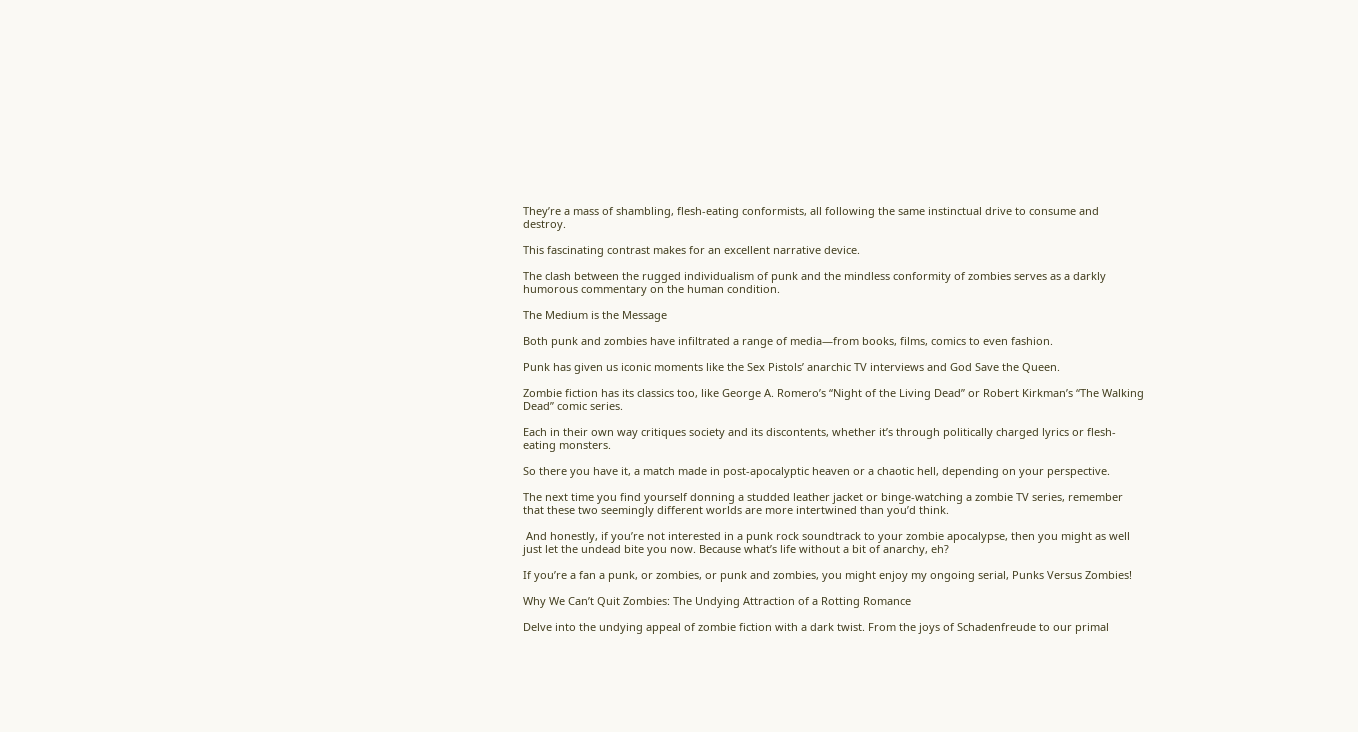They’re a mass of shambling, flesh-eating conformists, all following the same instinctual drive to consume and destroy.

This fascinating contrast makes for an excellent narrative device.

The clash between the rugged individualism of punk and the mindless conformity of zombies serves as a darkly humorous commentary on the human condition.

The Medium is the Message

Both punk and zombies have infiltrated a range of media—from books, films, comics to even fashion.

Punk has given us iconic moments like the Sex Pistols’ anarchic TV interviews and God Save the Queen.

Zombie fiction has its classics too, like George A. Romero’s “Night of the Living Dead” or Robert Kirkman’s “The Walking Dead” comic series.

Each in their own way critiques society and its discontents, whether it’s through politically charged lyrics or flesh-eating monsters.

So there you have it, a match made in post-apocalyptic heaven or a chaotic hell, depending on your perspective.

The next time you find yourself donning a studded leather jacket or binge-watching a zombie TV series, remember that these two seemingly different worlds are more intertwined than you’d think.

 And honestly, if you’re not interested in a punk rock soundtrack to your zombie apocalypse, then you might as well just let the undead bite you now. Because what’s life without a bit of anarchy, eh?

If you’re a fan a punk, or zombies, or punk and zombies, you might enjoy my ongoing serial, Punks Versus Zombies!

Why We Can’t Quit Zombies: The Undying Attraction of a Rotting Romance

Delve into the undying appeal of zombie fiction with a dark twist. From the joys of Schadenfreude to our primal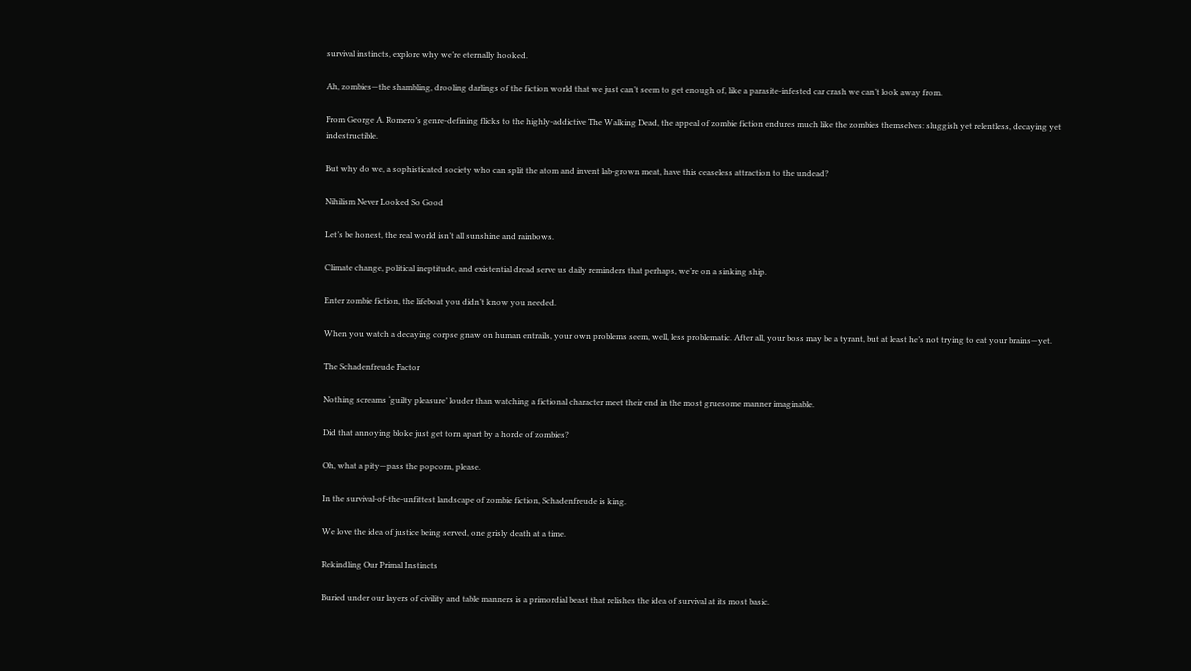survival instincts, explore why we’re eternally hooked.

Ah, zombies—the shambling, drooling darlings of the fiction world that we just can’t seem to get enough of, like a parasite-infested car crash we can’t look away from.

From George A. Romero’s genre-defining flicks to the highly-addictive The Walking Dead, the appeal of zombie fiction endures much like the zombies themselves: sluggish yet relentless, decaying yet indestructible.

But why do we, a sophisticated society who can split the atom and invent lab-grown meat, have this ceaseless attraction to the undead?

Nihilism Never Looked So Good

Let’s be honest, the real world isn’t all sunshine and rainbows.

Climate change, political ineptitude, and existential dread serve us daily reminders that perhaps, we’re on a sinking ship.

Enter zombie fiction, the lifeboat you didn’t know you needed.

When you watch a decaying corpse gnaw on human entrails, your own problems seem, well, less problematic. After all, your boss may be a tyrant, but at least he’s not trying to eat your brains—yet.

The Schadenfreude Factor

Nothing screams ‘guilty pleasure’ louder than watching a fictional character meet their end in the most gruesome manner imaginable.

Did that annoying bloke just get torn apart by a horde of zombies?

Oh, what a pity—pass the popcorn, please.

In the survival-of-the-unfittest landscape of zombie fiction, Schadenfreude is king.

We love the idea of justice being served, one grisly death at a time.

Rekindling Our Primal Instincts

Buried under our layers of civility and table manners is a primordial beast that relishes the idea of survival at its most basic.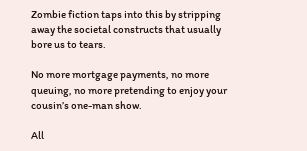Zombie fiction taps into this by stripping away the societal constructs that usually bore us to tears.

No more mortgage payments, no more queuing, no more pretending to enjoy your cousin’s one-man show.

All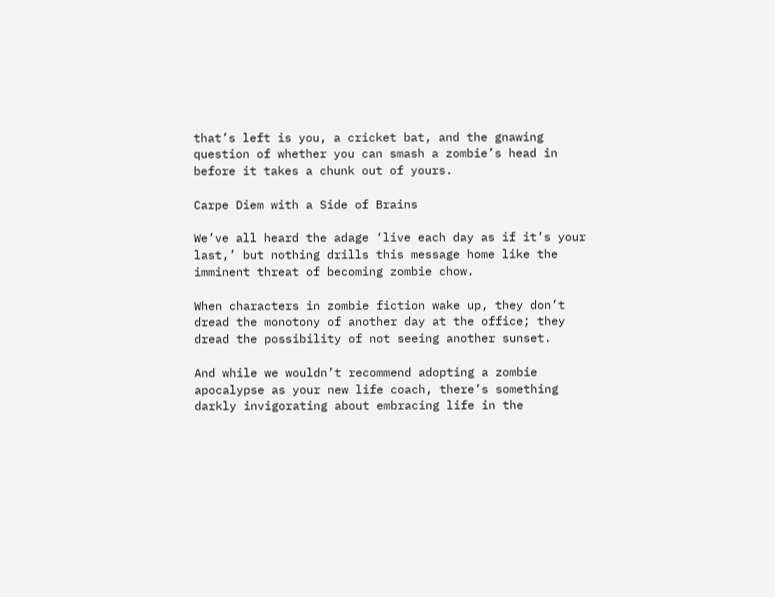that’s left is you, a cricket bat, and the gnawing question of whether you can smash a zombie’s head in before it takes a chunk out of yours.

Carpe Diem with a Side of Brains

We’ve all heard the adage ‘live each day as if it’s your last,’ but nothing drills this message home like the imminent threat of becoming zombie chow.

When characters in zombie fiction wake up, they don’t dread the monotony of another day at the office; they dread the possibility of not seeing another sunset.

And while we wouldn’t recommend adopting a zombie apocalypse as your new life coach, there’s something darkly invigorating about embracing life in the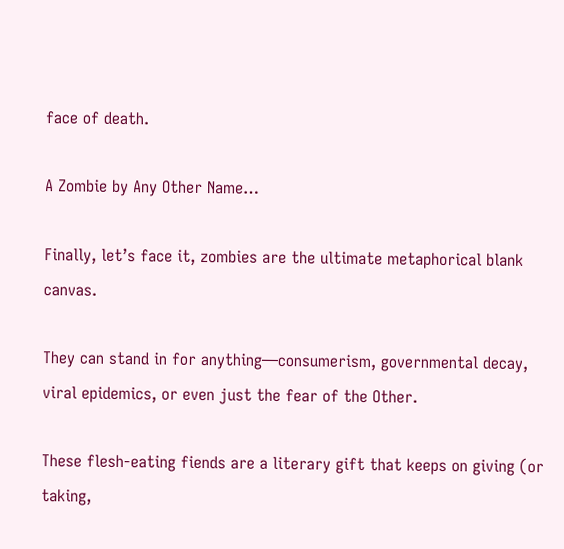face of death.

A Zombie by Any Other Name…

Finally, let’s face it, zombies are the ultimate metaphorical blank canvas.

They can stand in for anything—consumerism, governmental decay, viral epidemics, or even just the fear of the Other.

These flesh-eating fiends are a literary gift that keeps on giving (or taking,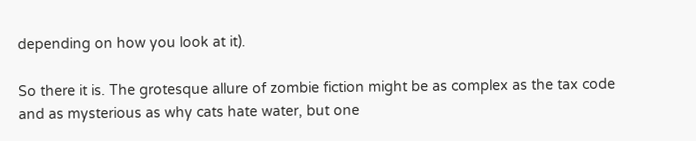depending on how you look at it).

So there it is. The grotesque allure of zombie fiction might be as complex as the tax code and as mysterious as why cats hate water, but one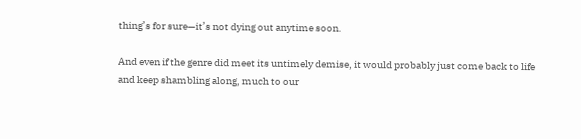thing’s for sure—it’s not dying out anytime soon.

And even if the genre did meet its untimely demise, it would probably just come back to life and keep shambling along, much to our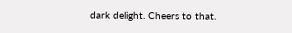dark delight. Cheers to that.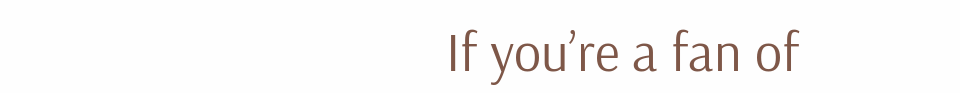If you’re a fan of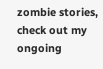zombie stories, check out my ongoing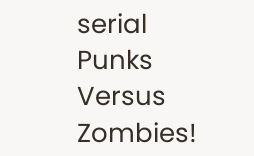serial Punks Versus Zombies!